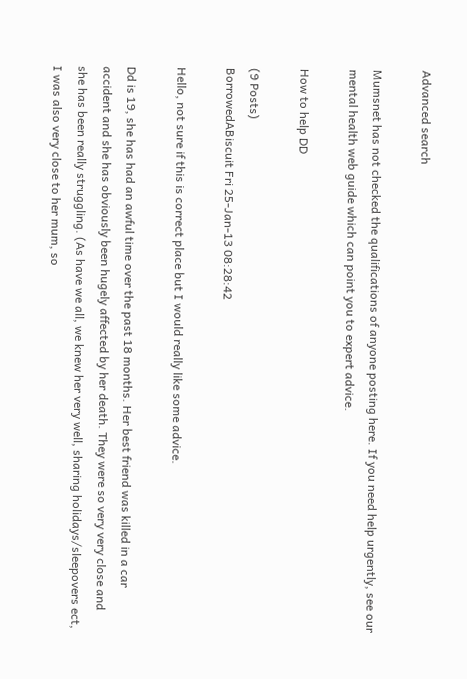Advanced search

Mumsnet has not checked the qualifications of anyone posting here. If you need help urgently, see our mental health web guide which can point you to expert advice.

How to help DD

(9 Posts)
BorrowedABiscuit Fri 25-Jan-13 08:28:42

Hello, not sure if this is correct place but I would really like some advice.

Dd is 19, she has had an awful time over the past 18 months. Her best friend was killed in a car accident and she has obviously been hugely affected by her death. They were so very very close and she has been really struggling. (As have we all, we knew her very well, sharing holidays/sleepovers ect, I was also very close to her mum, so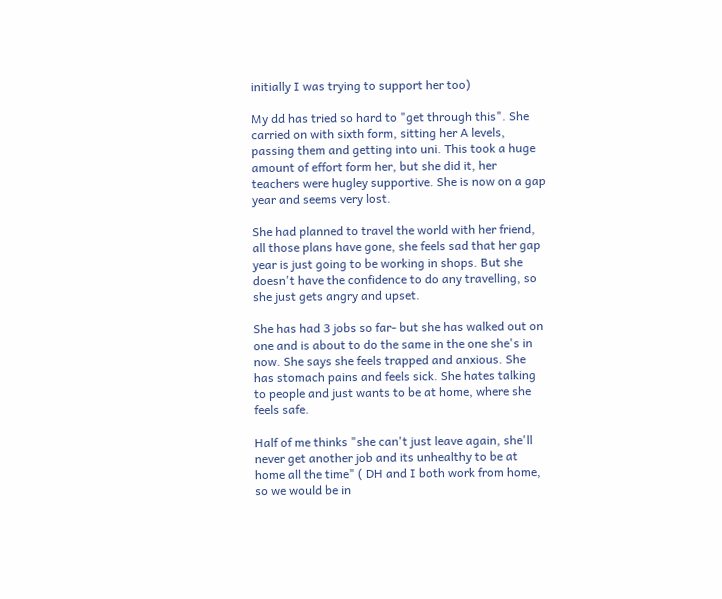initially I was trying to support her too)

My dd has tried so hard to "get through this". She carried on with sixth form, sitting her A levels, passing them and getting into uni. This took a huge amount of effort form her, but she did it, her teachers were hugley supportive. She is now on a gap year and seems very lost.

She had planned to travel the world with her friend, all those plans have gone, she feels sad that her gap year is just going to be working in shops. But she doesn't have the confidence to do any travelling, so she just gets angry and upset.

She has had 3 jobs so far- but she has walked out on one and is about to do the same in the one she's in now. She says she feels trapped and anxious. She has stomach pains and feels sick. She hates talking to people and just wants to be at home, where she feels safe.

Half of me thinks "she can't just leave again, she'll never get another job and its unhealthy to be at home all the time" ( DH and I both work from home, so we would be in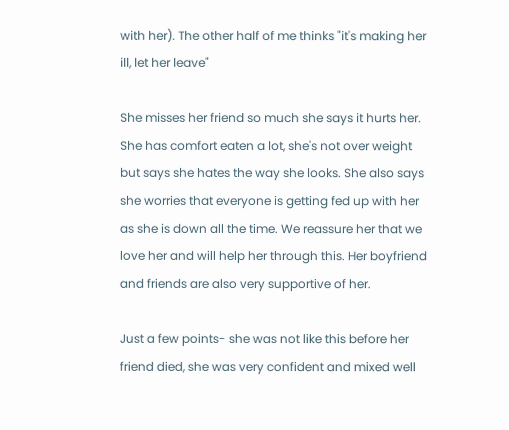with her). The other half of me thinks "it's making her ill, let her leave"

She misses her friend so much she says it hurts her. She has comfort eaten a lot, she's not over weight but says she hates the way she looks. She also says she worries that everyone is getting fed up with her as she is down all the time. We reassure her that we love her and will help her through this. Her boyfriend and friends are also very supportive of her.

Just a few points- she was not like this before her friend died, she was very confident and mixed well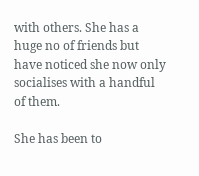with others. She has a huge no of friends but have noticed she now only socialises with a handful of them.

She has been to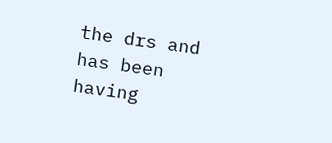the drs and has been having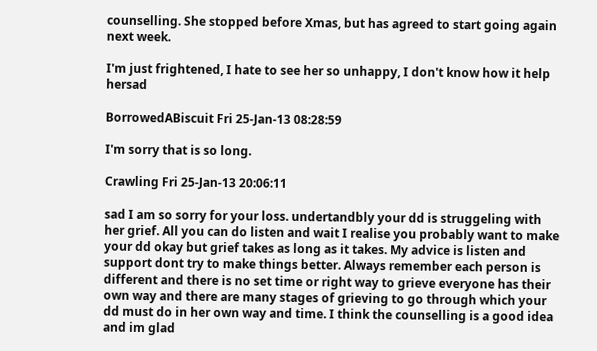counselling. She stopped before Xmas, but has agreed to start going again next week.

I'm just frightened, I hate to see her so unhappy, I don't know how it help hersad

BorrowedABiscuit Fri 25-Jan-13 08:28:59

I'm sorry that is so long.

Crawling Fri 25-Jan-13 20:06:11

sad I am so sorry for your loss. undertandbly your dd is struggeling with her grief. All you can do listen and wait I realise you probably want to make your dd okay but grief takes as long as it takes. My advice is listen and support dont try to make things better. Always remember each person is different and there is no set time or right way to grieve everyone has their own way and there are many stages of grieving to go through which your dd must do in her own way and time. I think the counselling is a good idea and im glad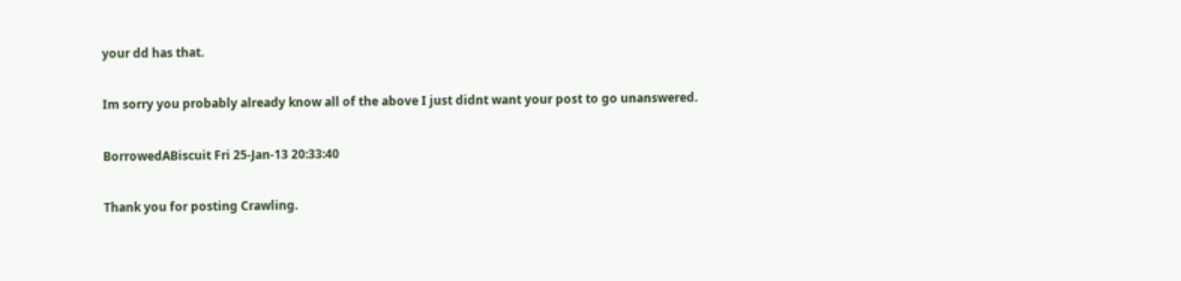your dd has that.

Im sorry you probably already know all of the above I just didnt want your post to go unanswered.

BorrowedABiscuit Fri 25-Jan-13 20:33:40

Thank you for posting Crawling.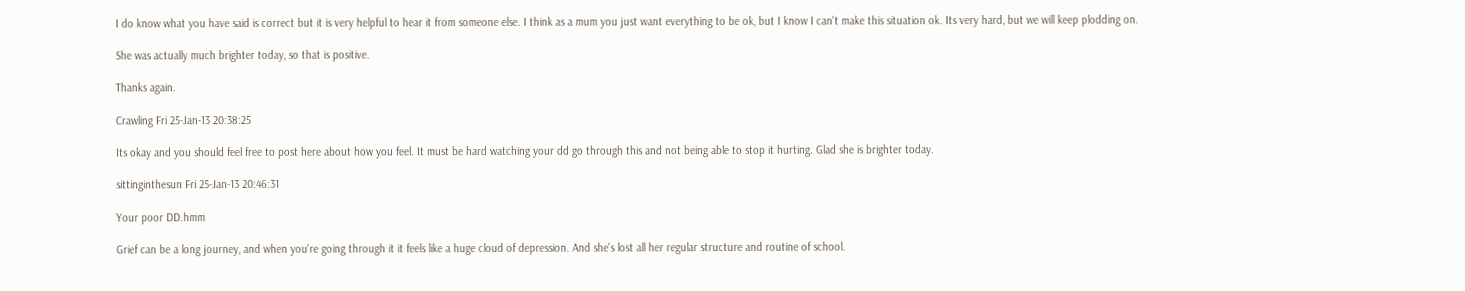I do know what you have said is correct but it is very helpful to hear it from someone else. I think as a mum you just want everything to be ok, but I know I can't make this situation ok. Its very hard, but we will keep plodding on.

She was actually much brighter today, so that is positive.

Thanks again.

Crawling Fri 25-Jan-13 20:38:25

Its okay and you should feel free to post here about how you feel. It must be hard watching your dd go through this and not being able to stop it hurting. Glad she is brighter today.

sittinginthesun Fri 25-Jan-13 20:46:31

Your poor DD.hmm

Grief can be a long journey, and when you're going through it it feels like a huge cloud of depression. And she's lost all her regular structure and routine of school.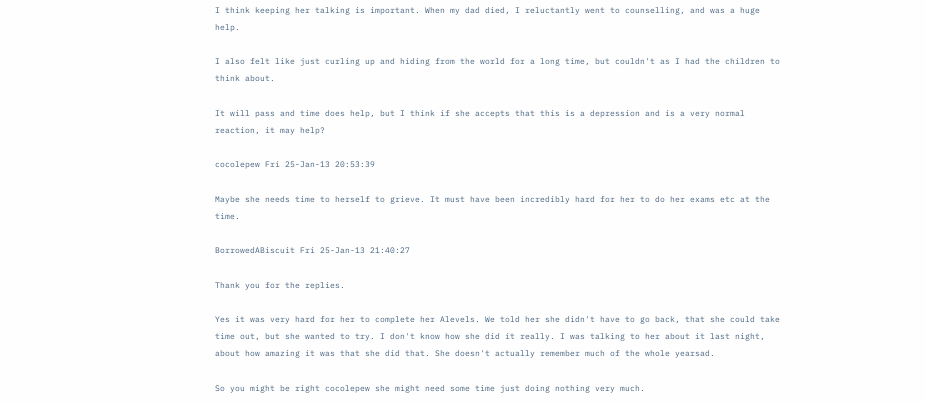I think keeping her talking is important. When my dad died, I reluctantly went to counselling, and was a huge help.

I also felt like just curling up and hiding from the world for a long time, but couldn't as I had the children to think about.

It will pass and time does help, but I think if she accepts that this is a depression and is a very normal reaction, it may help?

cocolepew Fri 25-Jan-13 20:53:39

Maybe she needs time to herself to grieve. It must have been incredibly hard for her to do her exams etc at the time.

BorrowedABiscuit Fri 25-Jan-13 21:40:27

Thank you for the replies.

Yes it was very hard for her to complete her Alevels. We told her she didn't have to go back, that she could take time out, but she wanted to try. I don't know how she did it really. I was talking to her about it last night, about how amazing it was that she did that. She doesn't actually remember much of the whole yearsad.

So you might be right cocolepew she might need some time just doing nothing very much.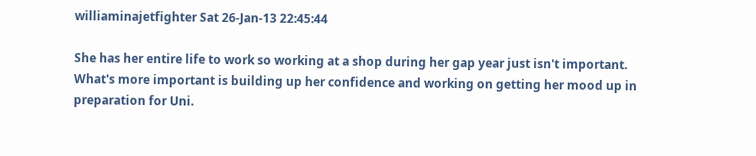williaminajetfighter Sat 26-Jan-13 22:45:44

She has her entire life to work so working at a shop during her gap year just isn't important. What's more important is building up her confidence and working on getting her mood up in preparation for Uni.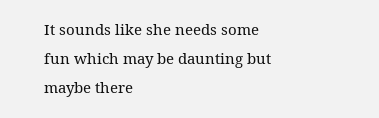It sounds like she needs some fun which may be daunting but maybe there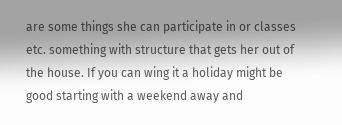are some things she can participate in or classes etc. something with structure that gets her out of the house. If you can wing it a holiday might be good starting with a weekend away and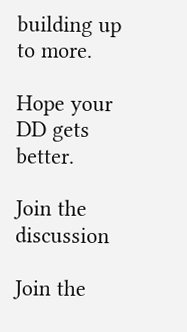building up to more.

Hope your DD gets better.

Join the discussion

Join the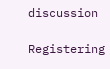discussion

Registering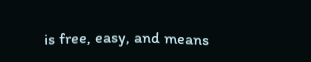is free, easy, and means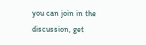you can join in the discussion, get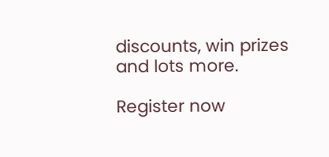discounts, win prizes and lots more.

Register now